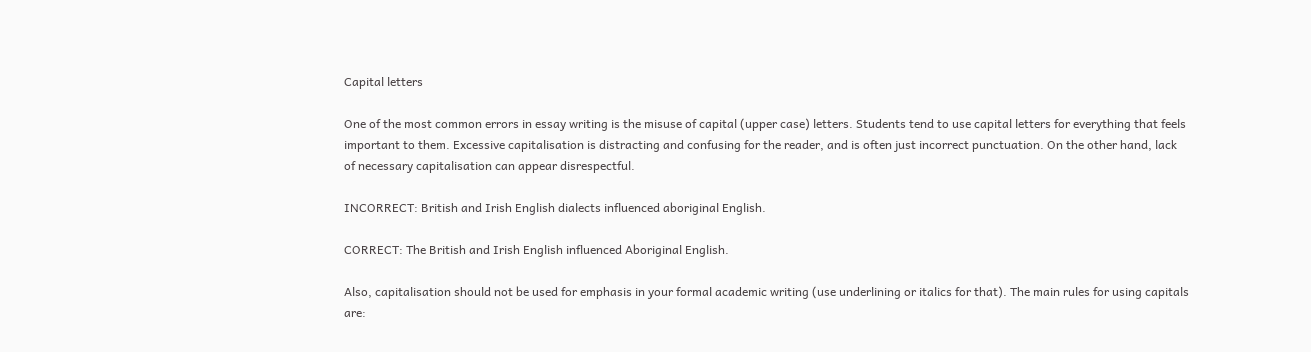Capital letters

One of the most common errors in essay writing is the misuse of capital (upper case) letters. Students tend to use capital letters for everything that feels important to them. Excessive capitalisation is distracting and confusing for the reader, and is often just incorrect punctuation. On the other hand, lack of necessary capitalisation can appear disrespectful.

INCORRECT: British and Irish English dialects influenced aboriginal English.

CORRECT: The British and Irish English influenced Aboriginal English.

Also, capitalisation should not be used for emphasis in your formal academic writing (use underlining or italics for that). The main rules for using capitals are: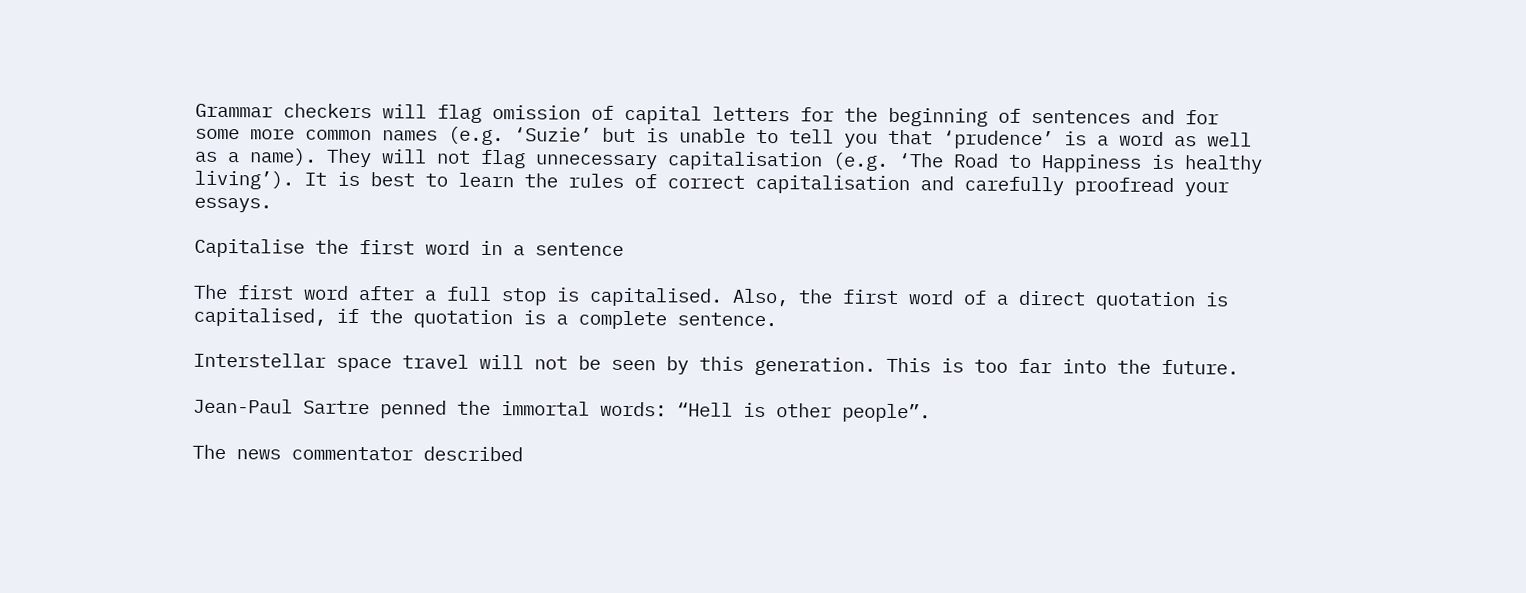Grammar checkers will flag omission of capital letters for the beginning of sentences and for some more common names (e.g. ‘Suzie’ but is unable to tell you that ‘prudence’ is a word as well as a name). They will not flag unnecessary capitalisation (e.g. ‘The Road to Happiness is healthy living’). It is best to learn the rules of correct capitalisation and carefully proofread your essays.

Capitalise the first word in a sentence

The first word after a full stop is capitalised. Also, the first word of a direct quotation is capitalised, if the quotation is a complete sentence.

Interstellar space travel will not be seen by this generation. This is too far into the future.

Jean-Paul Sartre penned the immortal words: “Hell is other people”.

The news commentator described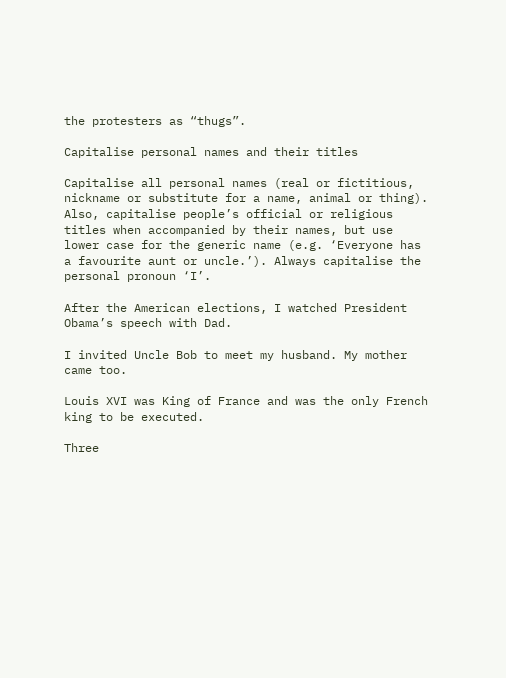the protesters as “thugs”.

Capitalise personal names and their titles

Capitalise all personal names (real or fictitious, nickname or substitute for a name, animal or thing). Also, capitalise people’s official or religious titles when accompanied by their names, but use lower case for the generic name (e.g. ‘Everyone has a favourite aunt or uncle.’). Always capitalise the personal pronoun ‘I’.

After the American elections, I watched President Obama’s speech with Dad.

I invited Uncle Bob to meet my husband. My mother came too.

Louis XVI was King of France and was the only French king to be executed.

Three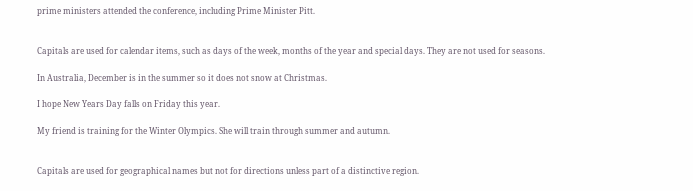prime ministers attended the conference, including Prime Minister Pitt.


Capitals are used for calendar items, such as days of the week, months of the year and special days. They are not used for seasons.

In Australia, December is in the summer so it does not snow at Christmas.

I hope New Years Day falls on Friday this year.

My friend is training for the Winter Olympics. She will train through summer and autumn.


Capitals are used for geographical names but not for directions unless part of a distinctive region.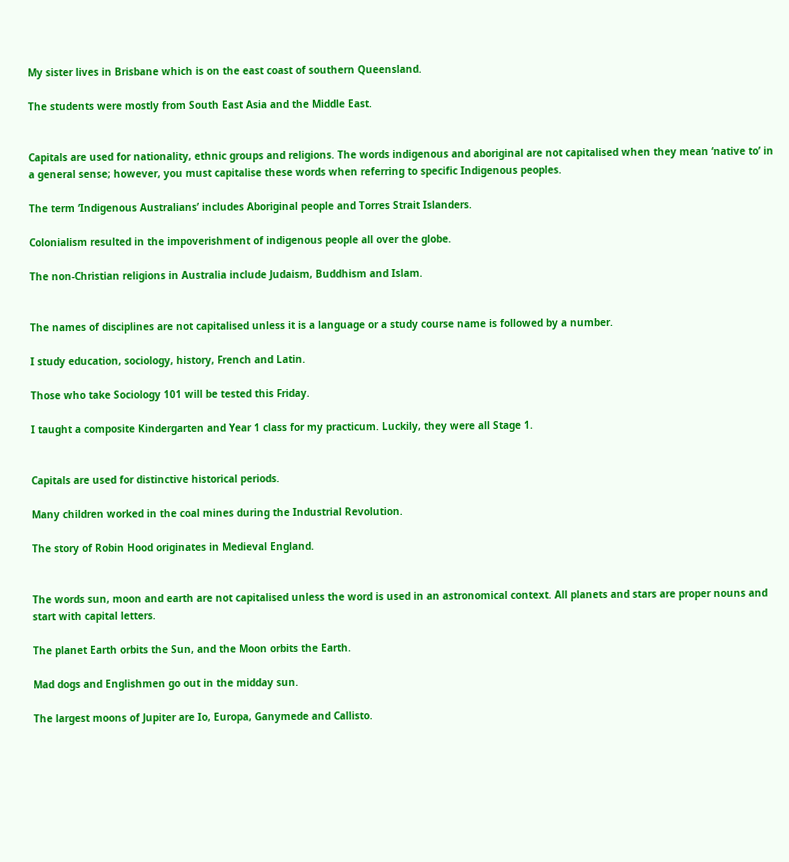My sister lives in Brisbane which is on the east coast of southern Queensland.

The students were mostly from South East Asia and the Middle East.


Capitals are used for nationality, ethnic groups and religions. The words indigenous and aboriginal are not capitalised when they mean ‘native to’ in a general sense; however, you must capitalise these words when referring to specific Indigenous peoples.

The term ‘Indigenous Australians’ includes Aboriginal people and Torres Strait Islanders.

Colonialism resulted in the impoverishment of indigenous people all over the globe.

The non-Christian religions in Australia include Judaism, Buddhism and Islam.


The names of disciplines are not capitalised unless it is a language or a study course name is followed by a number.

I study education, sociology, history, French and Latin.

Those who take Sociology 101 will be tested this Friday.

I taught a composite Kindergarten and Year 1 class for my practicum. Luckily, they were all Stage 1.


Capitals are used for distinctive historical periods.

Many children worked in the coal mines during the Industrial Revolution.

The story of Robin Hood originates in Medieval England.


The words sun, moon and earth are not capitalised unless the word is used in an astronomical context. All planets and stars are proper nouns and start with capital letters.

The planet Earth orbits the Sun, and the Moon orbits the Earth.

Mad dogs and Englishmen go out in the midday sun.

The largest moons of Jupiter are Io, Europa, Ganymede and Callisto.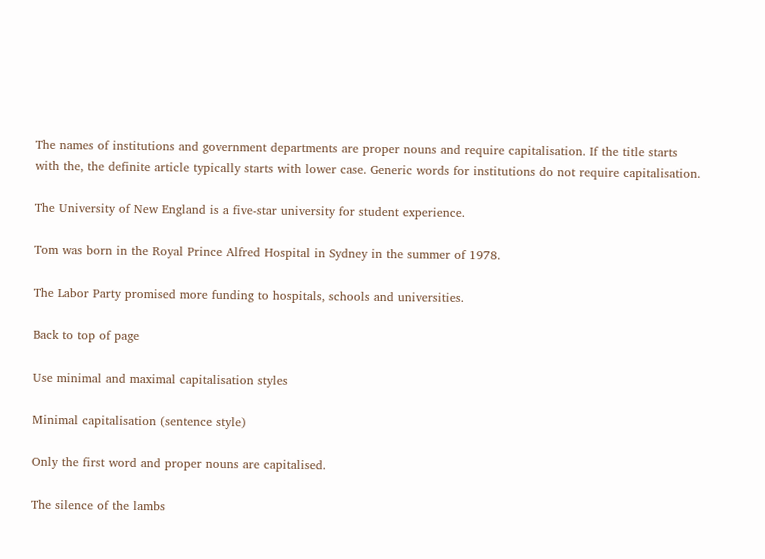The names of institutions and government departments are proper nouns and require capitalisation. If the title starts with the, the definite article typically starts with lower case. Generic words for institutions do not require capitalisation.

The University of New England is a five-star university for student experience.

Tom was born in the Royal Prince Alfred Hospital in Sydney in the summer of 1978.

The Labor Party promised more funding to hospitals, schools and universities.

Back to top of page

Use minimal and maximal capitalisation styles

Minimal capitalisation (sentence style)

Only the first word and proper nouns are capitalised.

The silence of the lambs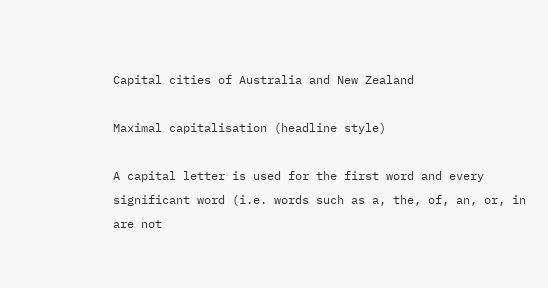Capital cities of Australia and New Zealand

Maximal capitalisation (headline style)

A capital letter is used for the first word and every significant word (i.e. words such as a, the, of, an, or, in are not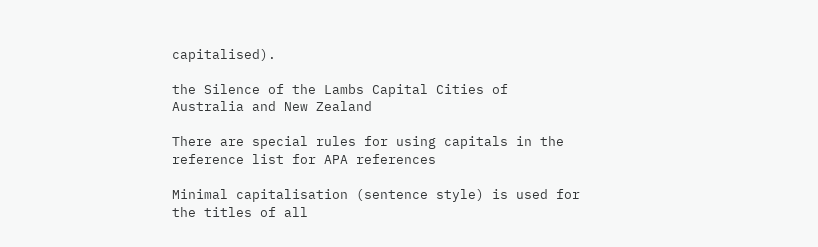capitalised).

the Silence of the Lambs Capital Cities of Australia and New Zealand

There are special rules for using capitals in the reference list for APA references

Minimal capitalisation (sentence style) is used for the titles of all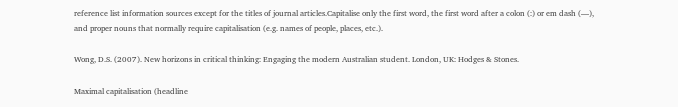reference list information sources except for the titles of journal articles.Capitalise only the first word, the first word after a colon (:) or em dash (—), and proper nouns that normally require capitalisation (e.g. names of people, places, etc.).

Wong, D.S. (2007). New horizons in critical thinking: Engaging the modern Australian student. London, UK: Hodges & Stones.

Maximal capitalisation (headline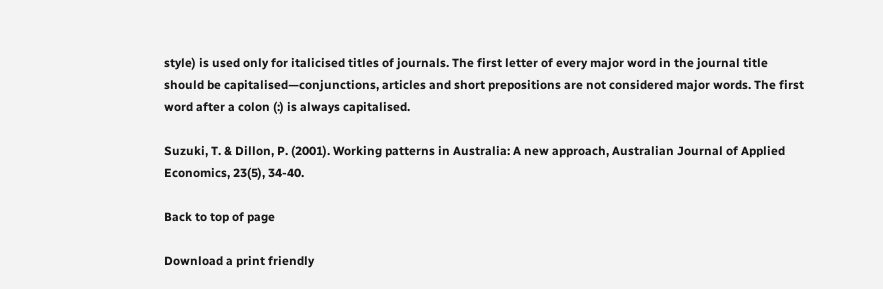style) is used only for italicised titles of journals. The first letter of every major word in the journal title should be capitalised—conjunctions, articles and short prepositions are not considered major words. The first word after a colon (:) is always capitalised.

Suzuki, T. & Dillon, P. (2001). Working patterns in Australia: A new approach, Australian Journal of Applied Economics, 23(5), 34-40.

Back to top of page

Download a print friendly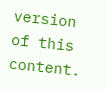version of this content.